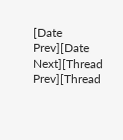[Date Prev][Date Next][Thread Prev][Thread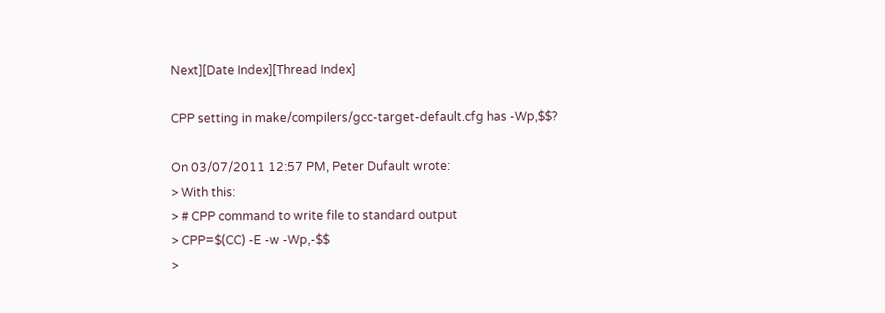Next][Date Index][Thread Index]

CPP setting in make/compilers/gcc-target-default.cfg has -Wp,$$?

On 03/07/2011 12:57 PM, Peter Dufault wrote:
> With this:
> # CPP command to write file to standard output
> CPP=$(CC) -E -w -Wp,-$$
>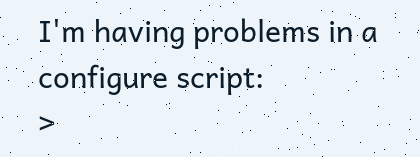I'm having problems in a configure script:
>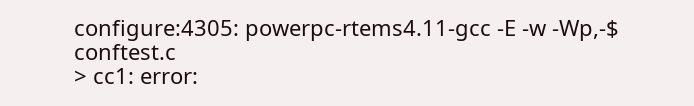configure:4305: powerpc-rtems4.11-gcc -E -w -Wp,-$  conftest.c
> cc1: error: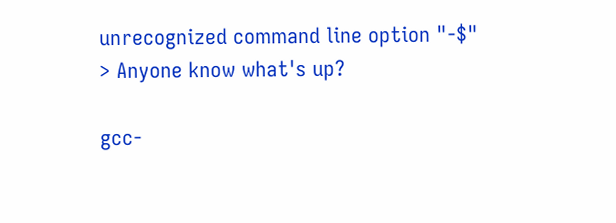unrecognized command line option "-$"
> Anyone know what's up?

gcc-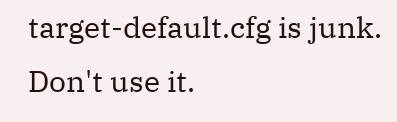target-default.cfg is junk. Don't use it.